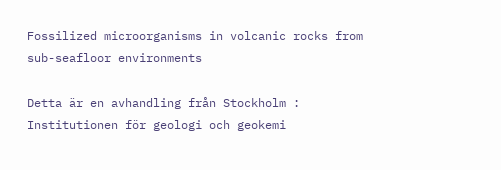Fossilized microorganisms in volcanic rocks from sub-seafloor environments

Detta är en avhandling från Stockholm : Institutionen för geologi och geokemi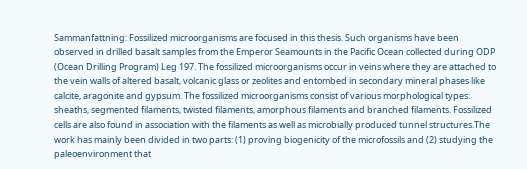Sammanfattning: Fossilized microorganisms are focused in this thesis. Such organisms have been observed in drilled basalt samples from the Emperor Seamounts in the Pacific Ocean collected during ODP (Ocean Drilling Program) Leg 197. The fossilized microorganisms occur in veins where they are attached to the vein walls of altered basalt, volcanic glass or zeolites and entombed in secondary mineral phases like calcite, aragonite and gypsum. The fossilized microorganisms consist of various morphological types: sheaths, segmented filaments, twisted filaments, amorphous filaments and branched filaments. Fossilized cells are also found in association with the filaments as well as microbially produced tunnel structures.The work has mainly been divided in two parts: (1) proving biogenicity of the microfossils and (2) studying the paleoenvironment that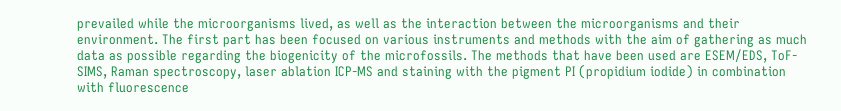prevailed while the microorganisms lived, as well as the interaction between the microorganisms and their environment. The first part has been focused on various instruments and methods with the aim of gathering as much data as possible regarding the biogenicity of the microfossils. The methods that have been used are ESEM/EDS, ToF-SIMS, Raman spectroscopy, laser ablation ICP-MS and staining with the pigment PI (propidium iodide) in combination with fluorescence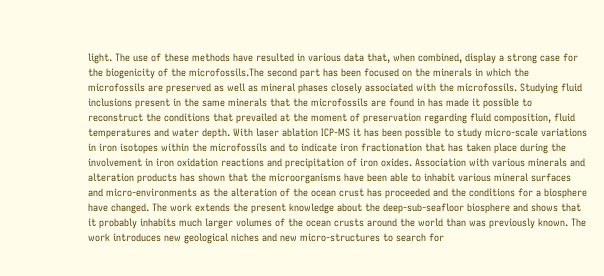light. The use of these methods have resulted in various data that, when combined, display a strong case for the biogenicity of the microfossils.The second part has been focused on the minerals in which the microfossils are preserved as well as mineral phases closely associated with the microfossils. Studying fluid inclusions present in the same minerals that the microfossils are found in has made it possible to reconstruct the conditions that prevailed at the moment of preservation regarding fluid composition, fluid temperatures and water depth. With laser ablation ICP-MS it has been possible to study micro-scale variations in iron isotopes within the microfossils and to indicate iron fractionation that has taken place during the involvement in iron oxidation reactions and precipitation of iron oxides. Association with various minerals and alteration products has shown that the microorganisms have been able to inhabit various mineral surfaces and micro-environments as the alteration of the ocean crust has proceeded and the conditions for a biosphere have changed. The work extends the present knowledge about the deep-sub-seafloor biosphere and shows that it probably inhabits much larger volumes of the ocean crusts around the world than was previously known. The work introduces new geological niches and new micro-structures to search for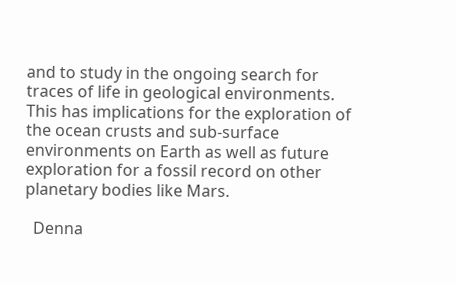and to study in the ongoing search for traces of life in geological environments. This has implications for the exploration of the ocean crusts and sub-surface environments on Earth as well as future exploration for a fossil record on other planetary bodies like Mars.

  Denna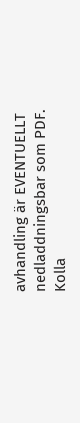avhandling är EVENTUELLT nedladdningsbar som PDF. Kolla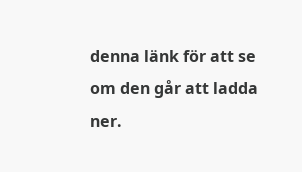denna länk för att se om den går att ladda ner.